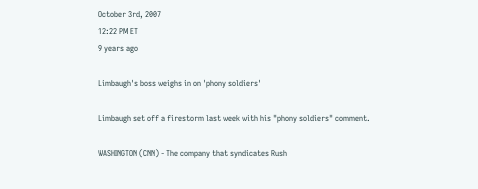October 3rd, 2007
12:22 PM ET
9 years ago

Limbaugh's boss weighs in on 'phony soldiers'

Limbaugh set off a firestorm last week with his "phony soldiers" comment.

WASHINGTON (CNN) - The company that syndicates Rush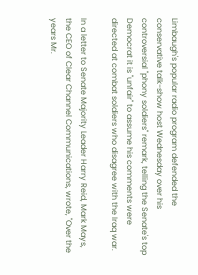Limbaugh's popular radio program defended the conservative talk-show host Wednesday over his controversial "phony soldiers" remark, telling the Senate's top Democrat it is "unfair" to assume his comments were directed at combat soldiers who disagree with the Iraq war.

In a letter to Senate Majority Leader Harry Reid, Mark Mays, the CEO of Clear Channel Communications, wrote, "Over the years Mr.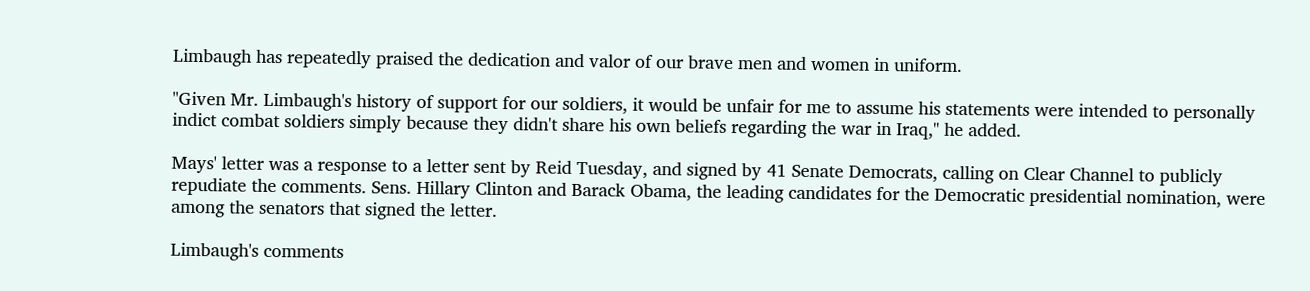Limbaugh has repeatedly praised the dedication and valor of our brave men and women in uniform.

"Given Mr. Limbaugh's history of support for our soldiers, it would be unfair for me to assume his statements were intended to personally indict combat soldiers simply because they didn't share his own beliefs regarding the war in Iraq," he added.

Mays' letter was a response to a letter sent by Reid Tuesday, and signed by 41 Senate Democrats, calling on Clear Channel to publicly repudiate the comments. Sens. Hillary Clinton and Barack Obama, the leading candidates for the Democratic presidential nomination, were among the senators that signed the letter.

Limbaugh's comments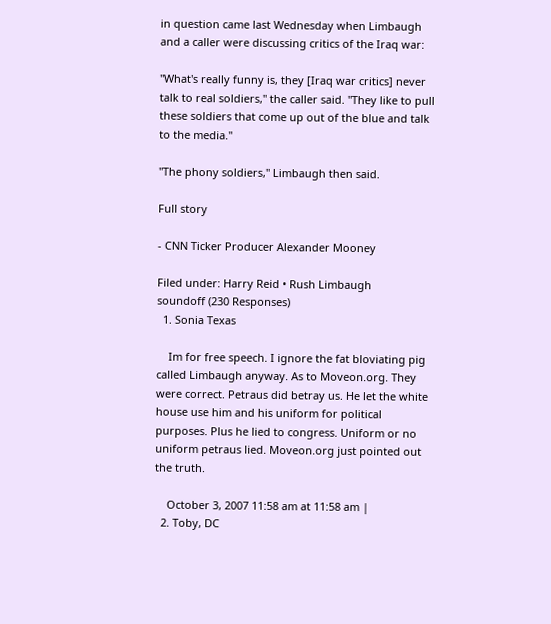in question came last Wednesday when Limbaugh and a caller were discussing critics of the Iraq war:

"What's really funny is, they [Iraq war critics] never talk to real soldiers," the caller said. "They like to pull these soldiers that come up out of the blue and talk to the media."

"The phony soldiers," Limbaugh then said.

Full story

- CNN Ticker Producer Alexander Mooney

Filed under: Harry Reid • Rush Limbaugh
soundoff (230 Responses)
  1. Sonia Texas

    Im for free speech. I ignore the fat bloviating pig called Limbaugh anyway. As to Moveon.org. They were correct. Petraus did betray us. He let the white house use him and his uniform for political purposes. Plus he lied to congress. Uniform or no uniform petraus lied. Moveon.org just pointed out the truth.

    October 3, 2007 11:58 am at 11:58 am |
  2. Toby, DC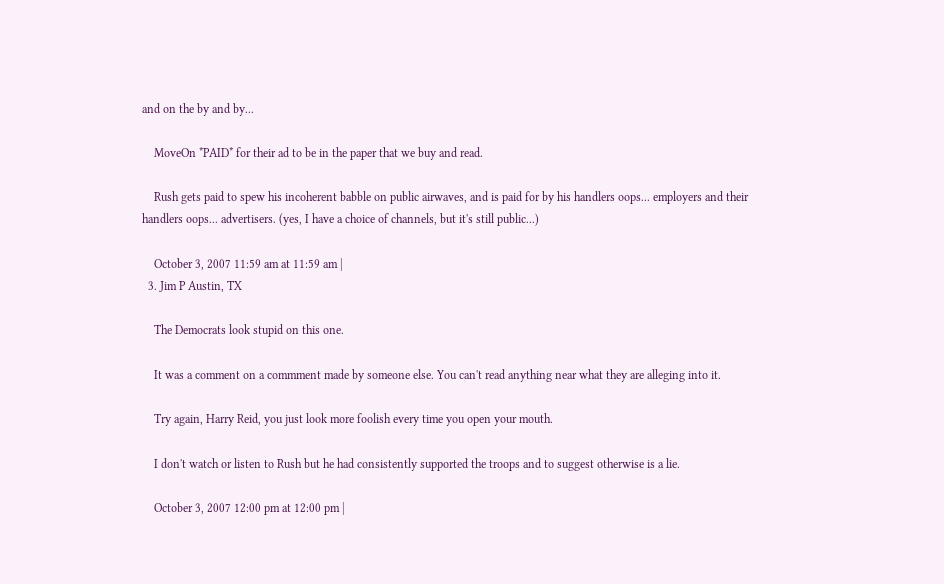and on the by and by...

    MoveOn *PAID* for their ad to be in the paper that we buy and read.

    Rush gets paid to spew his incoherent babble on public airwaves, and is paid for by his handlers oops... employers and their handlers oops... advertisers. (yes, I have a choice of channels, but it's still public...)

    October 3, 2007 11:59 am at 11:59 am |
  3. Jim P Austin, TX

    The Democrats look stupid on this one.

    It was a comment on a commment made by someone else. You can't read anything near what they are alleging into it.

    Try again, Harry Reid, you just look more foolish every time you open your mouth.

    I don't watch or listen to Rush but he had consistently supported the troops and to suggest otherwise is a lie.

    October 3, 2007 12:00 pm at 12:00 pm |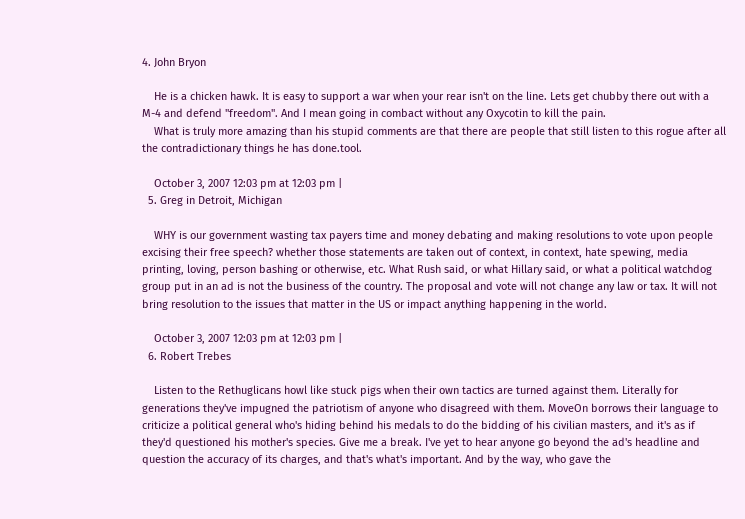4. John Bryon

    He is a chicken hawk. It is easy to support a war when your rear isn't on the line. Lets get chubby there out with a M-4 and defend "freedom". And I mean going in combact without any Oxycotin to kill the pain.
    What is truly more amazing than his stupid comments are that there are people that still listen to this rogue after all the contradictionary things he has done.tool.

    October 3, 2007 12:03 pm at 12:03 pm |
  5. Greg in Detroit, Michigan

    WHY is our government wasting tax payers time and money debating and making resolutions to vote upon people excising their free speech? whether those statements are taken out of context, in context, hate spewing, media printing, loving, person bashing or otherwise, etc. What Rush said, or what Hillary said, or what a political watchdog group put in an ad is not the business of the country. The proposal and vote will not change any law or tax. It will not bring resolution to the issues that matter in the US or impact anything happening in the world.

    October 3, 2007 12:03 pm at 12:03 pm |
  6. Robert Trebes

    Listen to the Rethuglicans howl like stuck pigs when their own tactics are turned against them. Literally for generations they've impugned the patriotism of anyone who disagreed with them. MoveOn borrows their language to criticize a political general who's hiding behind his medals to do the bidding of his civilian masters, and it's as if they'd questioned his mother's species. Give me a break. I've yet to hear anyone go beyond the ad's headline and question the accuracy of its charges, and that's what's important. And by the way, who gave the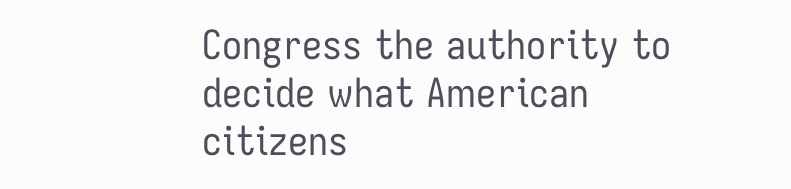Congress the authority to decide what American citizens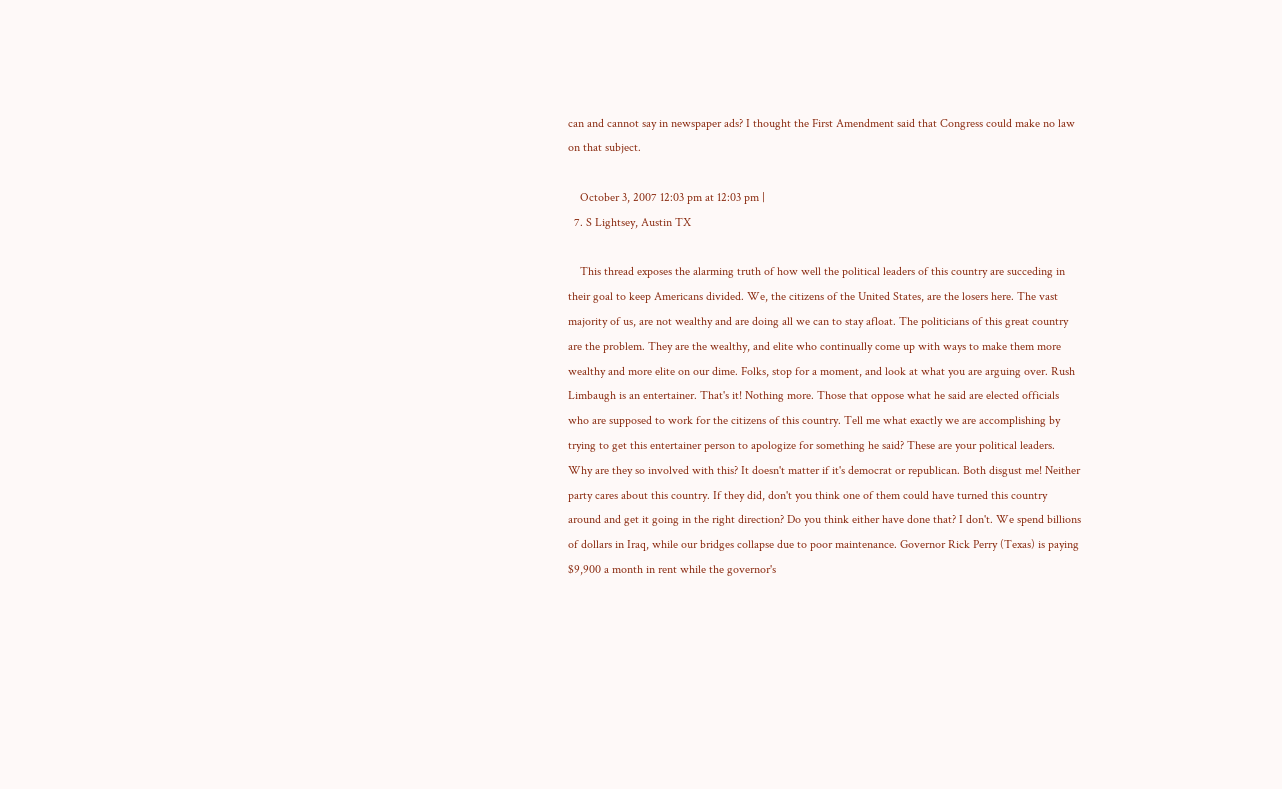can and cannot say in newspaper ads? I thought the First Amendment said that Congress could make no law on that subject.

    October 3, 2007 12:03 pm at 12:03 pm |
  7. S Lightsey, Austin TX

    This thread exposes the alarming truth of how well the political leaders of this country are succeding in their goal to keep Americans divided. We, the citizens of the United States, are the losers here. The vast majority of us, are not wealthy and are doing all we can to stay afloat. The politicians of this great country are the problem. They are the wealthy, and elite who continually come up with ways to make them more wealthy and more elite on our dime. Folks, stop for a moment, and look at what you are arguing over. Rush Limbaugh is an entertainer. That's it! Nothing more. Those that oppose what he said are elected officials who are supposed to work for the citizens of this country. Tell me what exactly we are accomplishing by trying to get this entertainer person to apologize for something he said? These are your political leaders. Why are they so involved with this? It doesn't matter if it's democrat or republican. Both disgust me! Neither party cares about this country. If they did, don't you think one of them could have turned this country around and get it going in the right direction? Do you think either have done that? I don't. We spend billions of dollars in Iraq, while our bridges collapse due to poor maintenance. Governor Rick Perry (Texas) is paying $9,900 a month in rent while the governor's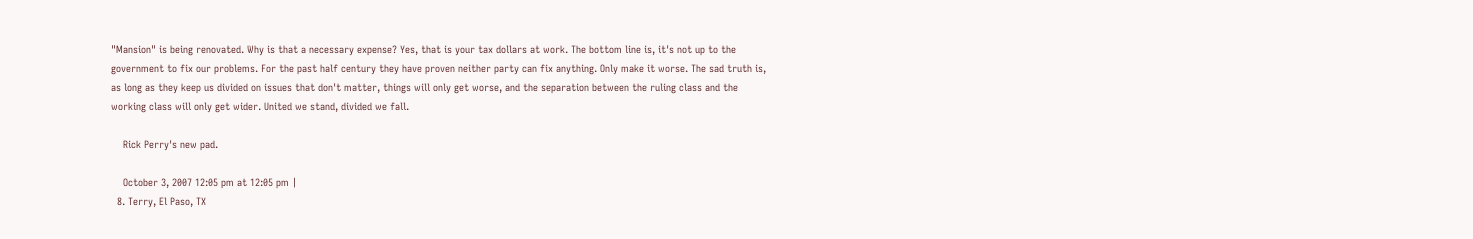"Mansion" is being renovated. Why is that a necessary expense? Yes, that is your tax dollars at work. The bottom line is, it's not up to the government to fix our problems. For the past half century they have proven neither party can fix anything. Only make it worse. The sad truth is, as long as they keep us divided on issues that don't matter, things will only get worse, and the separation between the ruling class and the working class will only get wider. United we stand, divided we fall.

    Rick Perry's new pad.

    October 3, 2007 12:05 pm at 12:05 pm |
  8. Terry, El Paso, TX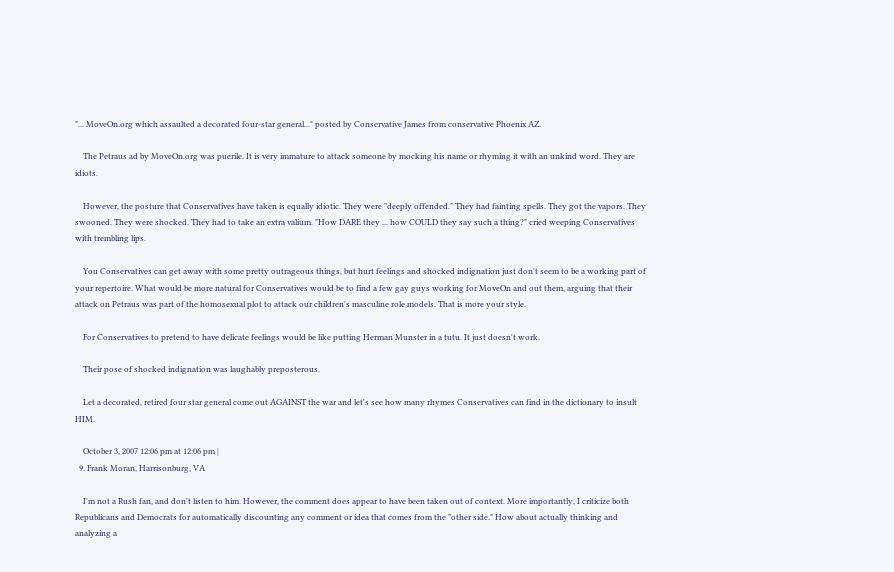"... MoveOn.org which assaulted a decorated four-star general..." posted by Conservative James from conservative Phoenix AZ.

    The Petraus ad by MoveOn.org was puerile. It is very immature to attack someone by mocking his name or rhyming it with an unkind word. They are idiots.

    However, the posture that Conservatives have taken is equally idiotic. They were "deeply offended." They had fainting spells. They got the vapors. They swooned. They were shocked. They had to take an extra valium. "How DARE they ... how COULD they say such a thing?" cried weeping Conservatives with trembling lips.

    You Conservatives can get away with some pretty outrageous things, but hurt feelings and shocked indignation just don't seem to be a working part of your repertoire. What would be more natural for Conservatives would be to find a few gay guys working for MoveOn and out them, arguing that their attack on Petraus was part of the homosexual plot to attack our children's masculine role models. That is more your style.

    For Conservatives to pretend to have delicate feelings would be like putting Herman Munster in a tutu. It just doesn't work.

    Their pose of shocked indignation was laughably preposterous.

    Let a decorated, retired four star general come out AGAINST the war and let's see how many rhymes Conservatives can find in the dictionary to insult HIM.

    October 3, 2007 12:06 pm at 12:06 pm |
  9. Frank Moran, Harrisonburg, VA

    I'm not a Rush fan, and don't listen to him. However, the comment does appear to have been taken out of context. More importantly, I criticize both Republicans and Democrats for automatically discounting any comment or idea that comes from the "other side." How about actually thinking and analyzing a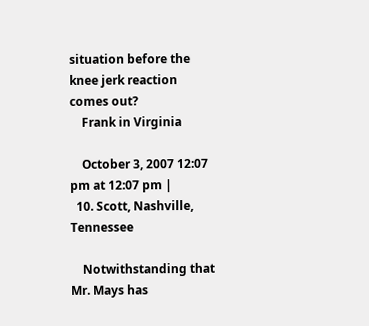situation before the knee jerk reaction comes out?
    Frank in Virginia

    October 3, 2007 12:07 pm at 12:07 pm |
  10. Scott, Nashville, Tennessee

    Notwithstanding that Mr. Mays has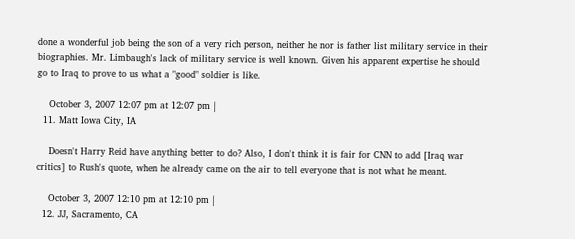done a wonderful job being the son of a very rich person, neither he nor is father list military service in their biographies. Mr. Limbaugh's lack of military service is well known. Given his apparent expertise he should go to Iraq to prove to us what a "good" soldier is like.

    October 3, 2007 12:07 pm at 12:07 pm |
  11. Matt Iowa City, IA

    Doesn't Harry Reid have anything better to do? Also, I don't think it is fair for CNN to add [Iraq war critics] to Rush's quote, when he already came on the air to tell everyone that is not what he meant.

    October 3, 2007 12:10 pm at 12:10 pm |
  12. JJ, Sacramento, CA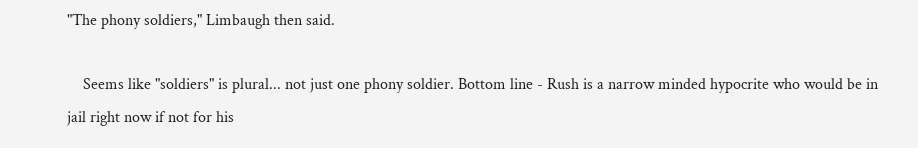"The phony soldiers," Limbaugh then said.

    Seems like "soldiers" is plural... not just one phony soldier. Bottom line - Rush is a narrow minded hypocrite who would be in jail right now if not for his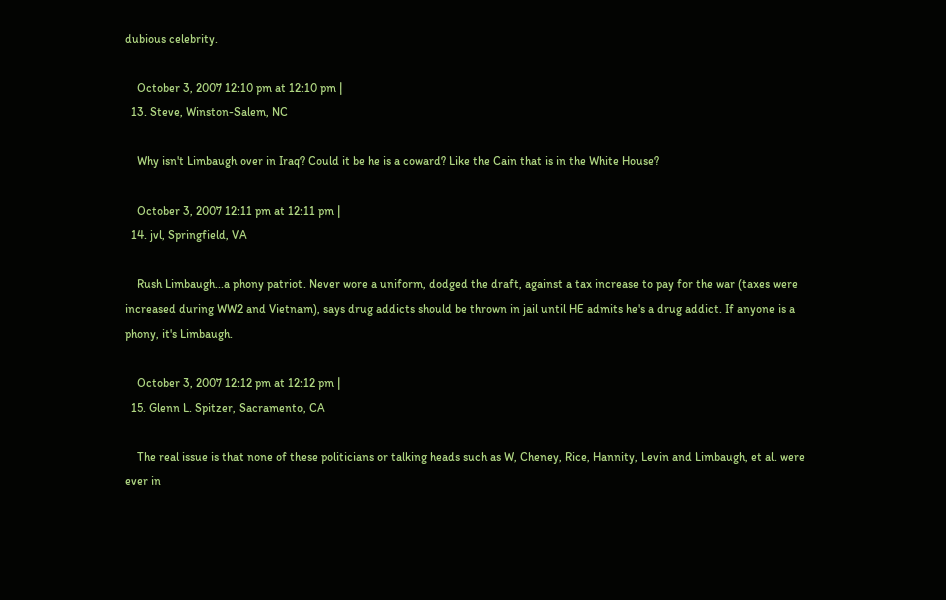dubious celebrity.

    October 3, 2007 12:10 pm at 12:10 pm |
  13. Steve, Winston-Salem, NC

    Why isn't Limbaugh over in Iraq? Could it be he is a coward? Like the Cain that is in the White House?

    October 3, 2007 12:11 pm at 12:11 pm |
  14. jvl, Springfield, VA

    Rush Limbaugh...a phony patriot. Never wore a uniform, dodged the draft, against a tax increase to pay for the war (taxes were increased during WW2 and Vietnam), says drug addicts should be thrown in jail until HE admits he's a drug addict. If anyone is a phony, it's Limbaugh.

    October 3, 2007 12:12 pm at 12:12 pm |
  15. Glenn L. Spitzer, Sacramento, CA

    The real issue is that none of these politicians or talking heads such as W, Cheney, Rice, Hannity, Levin and Limbaugh, et al. were ever in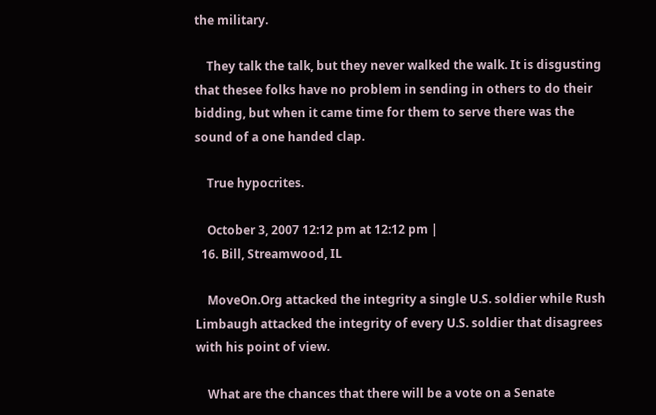the military.

    They talk the talk, but they never walked the walk. It is disgusting that thesee folks have no problem in sending in others to do their bidding, but when it came time for them to serve there was the sound of a one handed clap.

    True hypocrites.

    October 3, 2007 12:12 pm at 12:12 pm |
  16. Bill, Streamwood, IL

    MoveOn.Org attacked the integrity a single U.S. soldier while Rush Limbaugh attacked the integrity of every U.S. soldier that disagrees with his point of view.

    What are the chances that there will be a vote on a Senate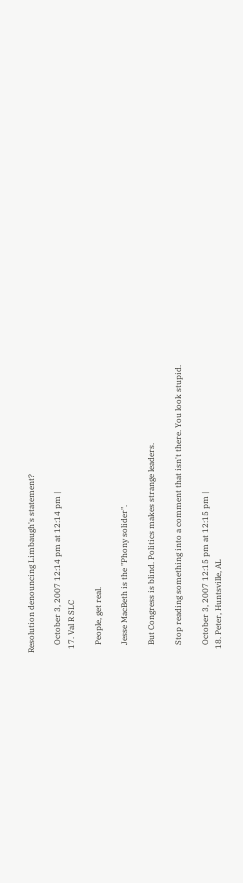Resolution denouncing Limbaugh's statement?

    October 3, 2007 12:14 pm at 12:14 pm |
  17. Val R SLC

    People, get real.

    Jesse MacBeth is the "Phony solider".

    But Congress is blind. Politics makes strange leaders.

    Stop reading something into a comment that isn't there. You look stupid.

    October 3, 2007 12:15 pm at 12:15 pm |
  18. Peter, Huntsville, AL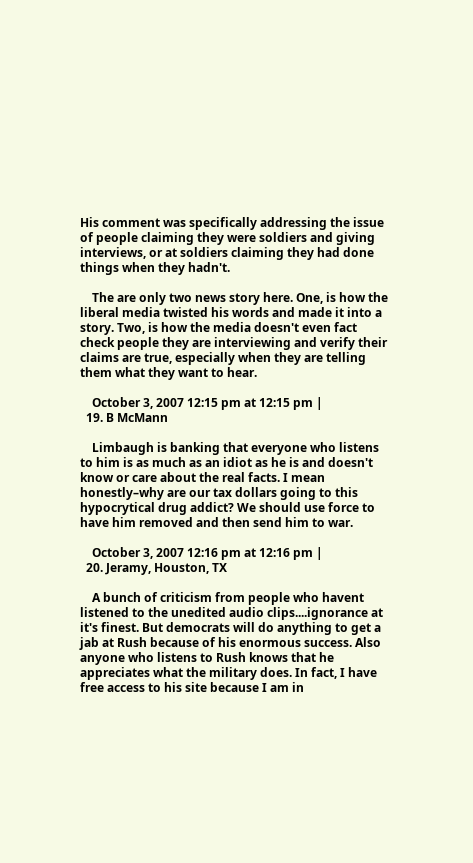His comment was specifically addressing the issue of people claiming they were soldiers and giving interviews, or at soldiers claiming they had done things when they hadn't.

    The are only two news story here. One, is how the liberal media twisted his words and made it into a story. Two, is how the media doesn't even fact check people they are interviewing and verify their claims are true, especially when they are telling them what they want to hear.

    October 3, 2007 12:15 pm at 12:15 pm |
  19. B McMann

    Limbaugh is banking that everyone who listens to him is as much as an idiot as he is and doesn't know or care about the real facts. I mean honestly–why are our tax dollars going to this hypocrytical drug addict? We should use force to have him removed and then send him to war.

    October 3, 2007 12:16 pm at 12:16 pm |
  20. Jeramy, Houston, TX

    A bunch of criticism from people who havent listened to the unedited audio clips....ignorance at it's finest. But democrats will do anything to get a jab at Rush because of his enormous success. Also anyone who listens to Rush knows that he appreciates what the military does. In fact, I have free access to his site because I am in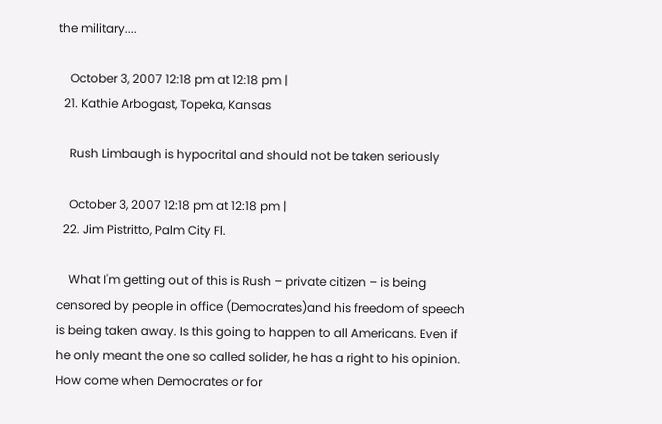the military....

    October 3, 2007 12:18 pm at 12:18 pm |
  21. Kathie Arbogast, Topeka, Kansas

    Rush Limbaugh is hypocrital and should not be taken seriously

    October 3, 2007 12:18 pm at 12:18 pm |
  22. Jim Pistritto, Palm City Fl.

    What I'm getting out of this is Rush – private citizen – is being censored by people in office (Democrates)and his freedom of speech is being taken away. Is this going to happen to all Americans. Even if he only meant the one so called solider, he has a right to his opinion. How come when Democrates or for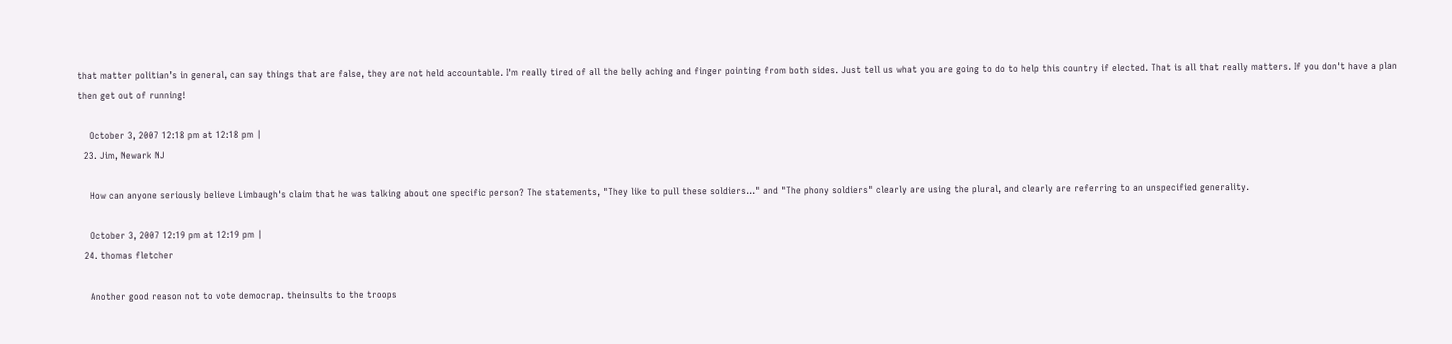that matter politian’s in general, can say things that are false, they are not held accountable. I'm really tired of all the belly aching and finger pointing from both sides. Just tell us what you are going to do to help this country if elected. That is all that really matters. If you don't have a plan then get out of running!

    October 3, 2007 12:18 pm at 12:18 pm |
  23. Jim, Newark NJ

    How can anyone seriously believe Limbaugh's claim that he was talking about one specific person? The statements, "They like to pull these soldiers..." and "The phony soldiers" clearly are using the plural, and clearly are referring to an unspecified generality.

    October 3, 2007 12:19 pm at 12:19 pm |
  24. thomas fletcher

    Another good reason not to vote democrap. theinsults to the troops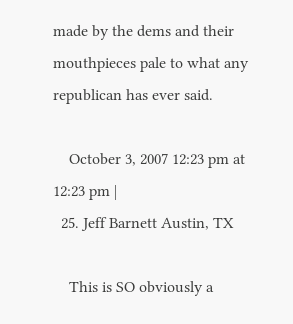made by the dems and their mouthpieces pale to what any republican has ever said.

    October 3, 2007 12:23 pm at 12:23 pm |
  25. Jeff Barnett Austin, TX

    This is SO obviously a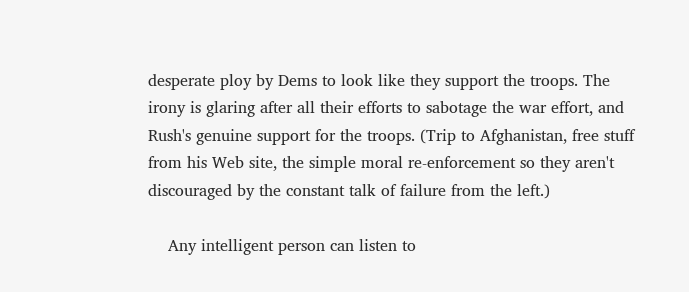desperate ploy by Dems to look like they support the troops. The irony is glaring after all their efforts to sabotage the war effort, and Rush's genuine support for the troops. (Trip to Afghanistan, free stuff from his Web site, the simple moral re-enforcement so they aren't discouraged by the constant talk of failure from the left.)

    Any intelligent person can listen to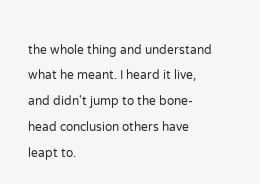the whole thing and understand what he meant. I heard it live, and didn't jump to the bone-head conclusion others have leapt to.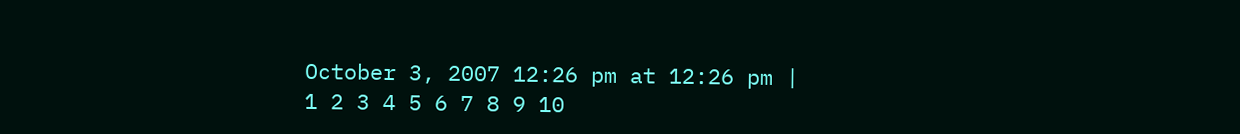October 3, 2007 12:26 pm at 12:26 pm |
1 2 3 4 5 6 7 8 9 10